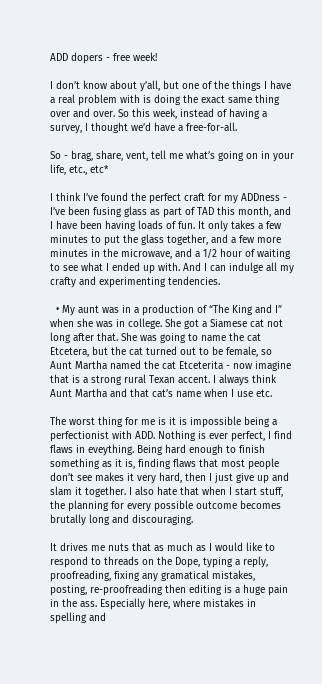ADD dopers - free week!

I don’t know about y’all, but one of the things I have a real problem with is doing the exact same thing over and over. So this week, instead of having a survey, I thought we’d have a free-for-all.

So - brag, share, vent, tell me what’s going on in your life, etc., etc*

I think I’ve found the perfect craft for my ADDness - I’ve been fusing glass as part of TAD this month, and I have been having loads of fun. It only takes a few minutes to put the glass together, and a few more minutes in the microwave, and a 1/2 hour of waiting to see what I ended up with. And I can indulge all my crafty and experimenting tendencies.

  • My aunt was in a production of “The King and I” when she was in college. She got a Siamese cat not long after that. She was going to name the cat Etcetera, but the cat turned out to be female, so Aunt Martha named the cat Etceterita - now imagine that is a strong rural Texan accent. I always think Aunt Martha and that cat’s name when I use etc.

The worst thing for me is it is impossible being a perfectionist with ADD. Nothing is ever perfect, I find flaws in eveything. Being hard enough to finish something as it is, finding flaws that most people don’t see makes it very hard, then I just give up and slam it together. I also hate that when I start stuff, the planning for every possible outcome becomes brutally long and discouraging.

It drives me nuts that as much as I would like to respond to threads on the Dope, typing a reply, proofreading, fixing any gramatical mistakes, posting, re-proofreading then editing is a huge pain in the ass. Especially here, where mistakes in spelling and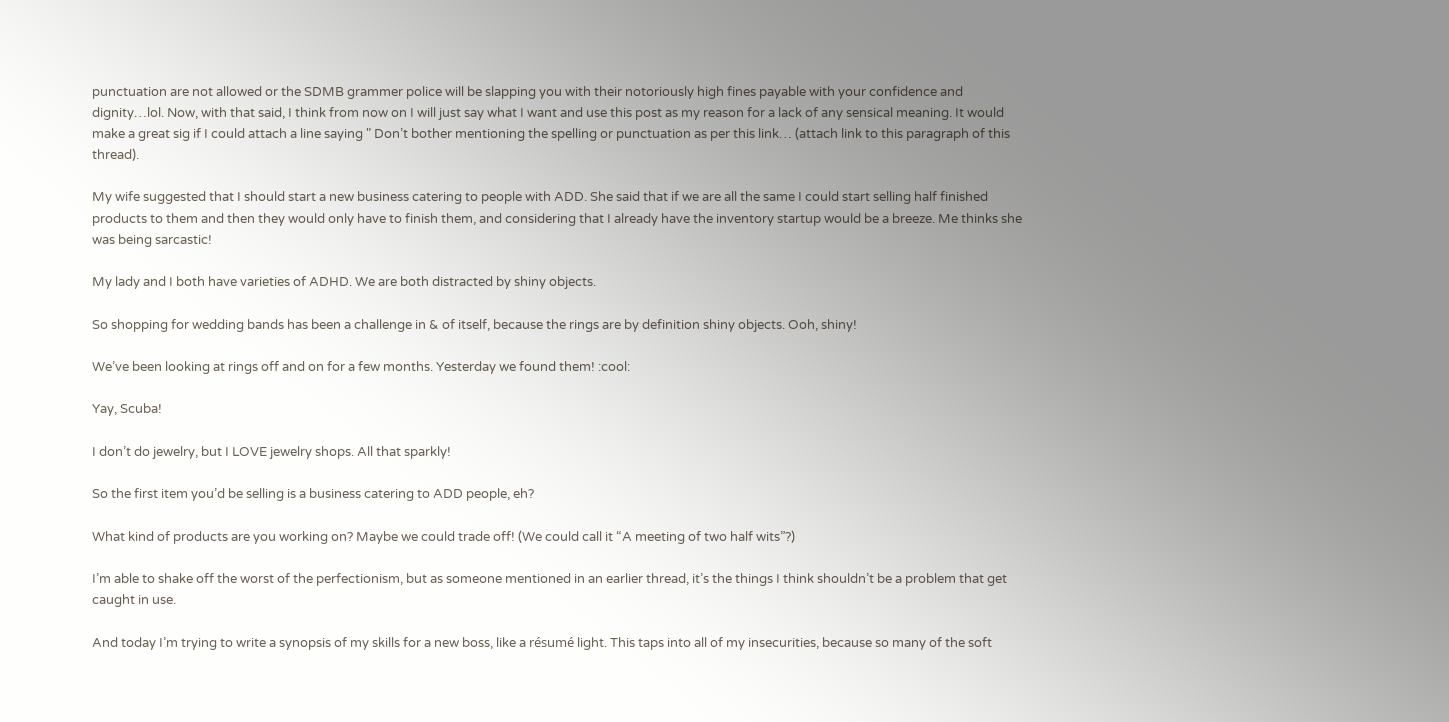punctuation are not allowed or the SDMB grammer police will be slapping you with their notoriously high fines payable with your confidence and dignity…lol. Now, with that said, I think from now on I will just say what I want and use this post as my reason for a lack of any sensical meaning. It would make a great sig if I could attach a line saying " Don’t bother mentioning the spelling or punctuation as per this link… (attach link to this paragraph of this thread).

My wife suggested that I should start a new business catering to people with ADD. She said that if we are all the same I could start selling half finished products to them and then they would only have to finish them, and considering that I already have the inventory startup would be a breeze. Me thinks she was being sarcastic!

My lady and I both have varieties of ADHD. We are both distracted by shiny objects.

So shopping for wedding bands has been a challenge in & of itself, because the rings are by definition shiny objects. Ooh, shiny!

We’ve been looking at rings off and on for a few months. Yesterday we found them! :cool:

Yay, Scuba!

I don’t do jewelry, but I LOVE jewelry shops. All that sparkly!

So the first item you’d be selling is a business catering to ADD people, eh?

What kind of products are you working on? Maybe we could trade off! (We could call it “A meeting of two half wits”?)

I’m able to shake off the worst of the perfectionism, but as someone mentioned in an earlier thread, it’s the things I think shouldn’t be a problem that get caught in use.

And today I’m trying to write a synopsis of my skills for a new boss, like a résumé light. This taps into all of my insecurities, because so many of the soft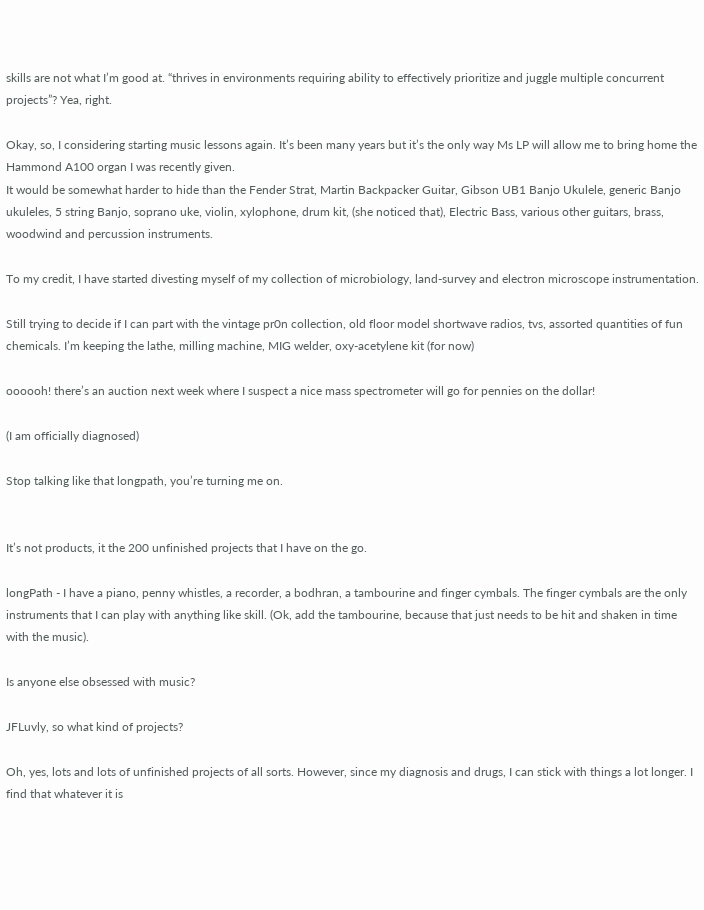skills are not what I’m good at. “thrives in environments requiring ability to effectively prioritize and juggle multiple concurrent projects”? Yea, right.

Okay, so, I considering starting music lessons again. It’s been many years but it’s the only way Ms LP will allow me to bring home the Hammond A100 organ I was recently given.
It would be somewhat harder to hide than the Fender Strat, Martin Backpacker Guitar, Gibson UB1 Banjo Ukulele, generic Banjo ukuleles, 5 string Banjo, soprano uke, violin, xylophone, drum kit, (she noticed that), Electric Bass, various other guitars, brass, woodwind and percussion instruments.

To my credit, I have started divesting myself of my collection of microbiology, land-survey and electron microscope instrumentation.

Still trying to decide if I can part with the vintage pr0n collection, old floor model shortwave radios, tvs, assorted quantities of fun chemicals. I’m keeping the lathe, milling machine, MIG welder, oxy-acetylene kit (for now)

oooooh! there’s an auction next week where I suspect a nice mass spectrometer will go for pennies on the dollar!

(I am officially diagnosed)

Stop talking like that longpath, you’re turning me on.


It’s not products, it the 200 unfinished projects that I have on the go.

longPath - I have a piano, penny whistles, a recorder, a bodhran, a tambourine and finger cymbals. The finger cymbals are the only instruments that I can play with anything like skill. (Ok, add the tambourine, because that just needs to be hit and shaken in time with the music).

Is anyone else obsessed with music?

JFLuvly, so what kind of projects?

Oh, yes, lots and lots of unfinished projects of all sorts. However, since my diagnosis and drugs, I can stick with things a lot longer. I find that whatever it is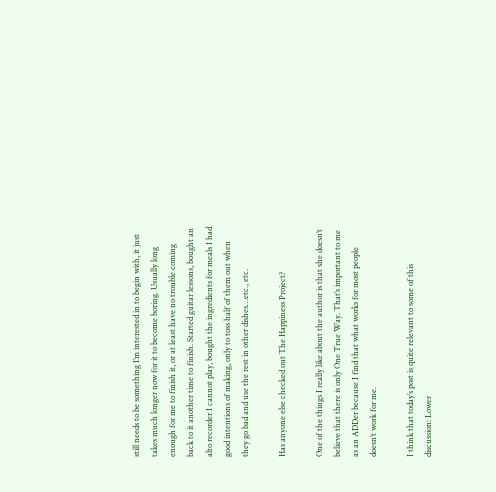still needs to be something I’m interested in to begin with, it just takes much longer now for it to become boring. Usually long enough for me to finish it, or at least have no trouble coming back to it another time to finish. Started guitar lessons, bought an alto recorder I cannot play, bought the ingredients for meals I had good intentions of making, only to toss half of them out when they go bad and use the rest in other dishes…etc., etc.

Has anyone else checked out The Happiness Project?

One of the things I really like about the author is that she doesn’t believe that there is only One True Way. That’s important to me as an ADDer because I find that what works for most people doesn’t work for me.

I think that today’s post is quite relevant to some of this discussion: Lower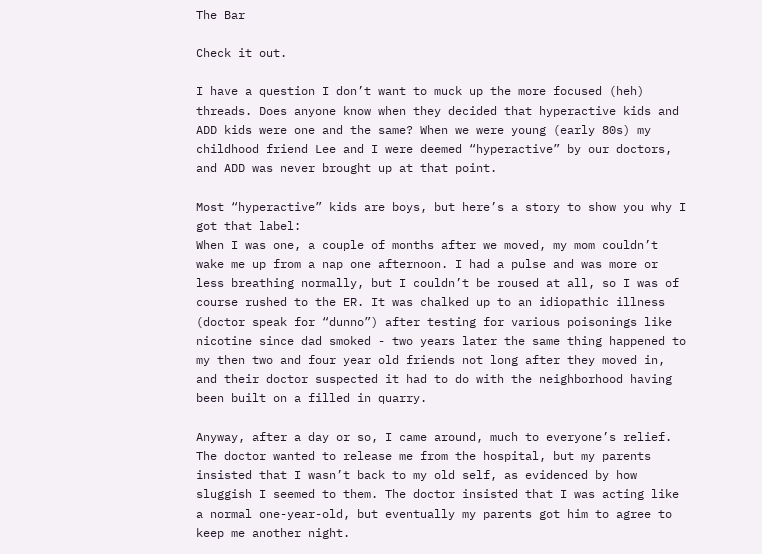The Bar

Check it out.

I have a question I don’t want to muck up the more focused (heh) threads. Does anyone know when they decided that hyperactive kids and ADD kids were one and the same? When we were young (early 80s) my childhood friend Lee and I were deemed “hyperactive” by our doctors, and ADD was never brought up at that point.

Most “hyperactive” kids are boys, but here’s a story to show you why I got that label:
When I was one, a couple of months after we moved, my mom couldn’t wake me up from a nap one afternoon. I had a pulse and was more or less breathing normally, but I couldn’t be roused at all, so I was of course rushed to the ER. It was chalked up to an idiopathic illness (doctor speak for “dunno”) after testing for various poisonings like nicotine since dad smoked - two years later the same thing happened to my then two and four year old friends not long after they moved in, and their doctor suspected it had to do with the neighborhood having been built on a filled in quarry.

Anyway, after a day or so, I came around, much to everyone’s relief. The doctor wanted to release me from the hospital, but my parents insisted that I wasn’t back to my old self, as evidenced by how sluggish I seemed to them. The doctor insisted that I was acting like a normal one-year-old, but eventually my parents got him to agree to keep me another night.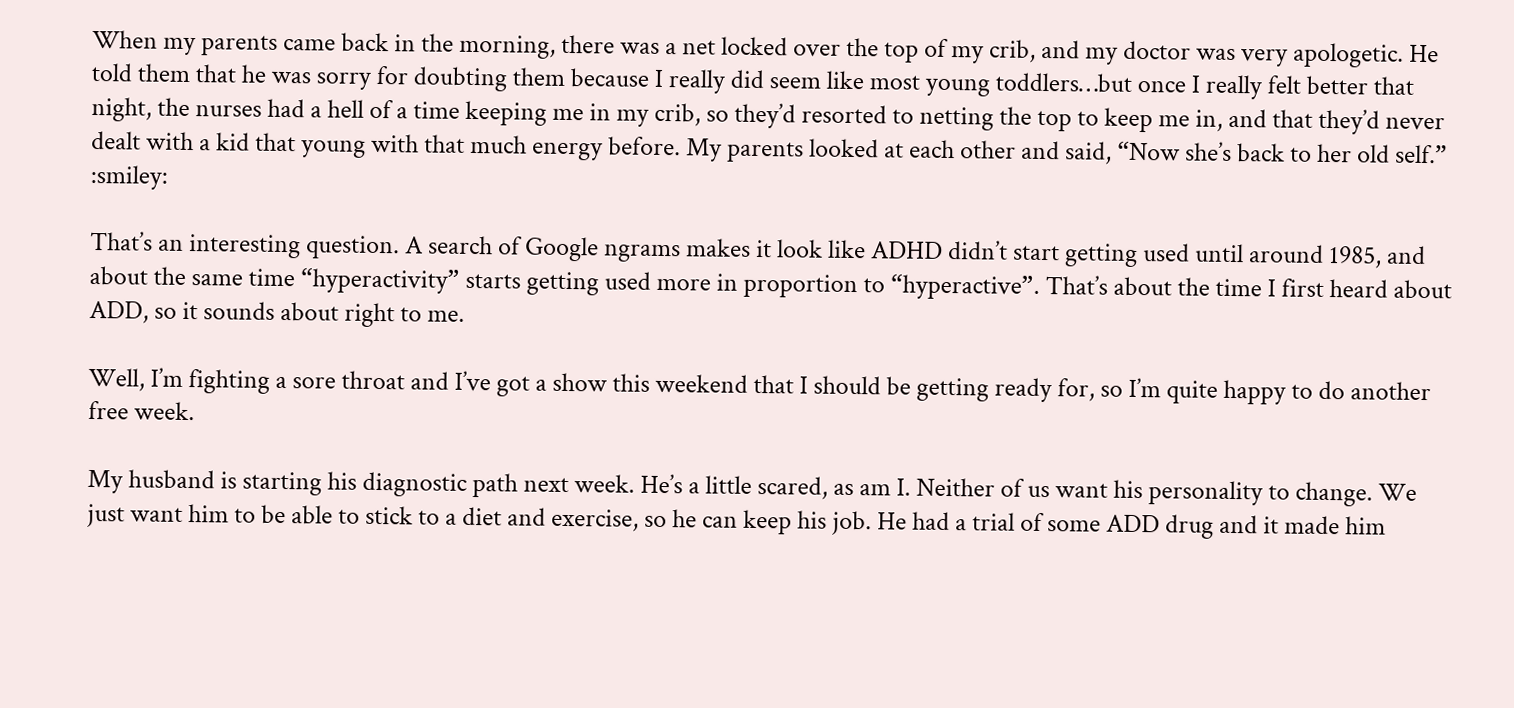When my parents came back in the morning, there was a net locked over the top of my crib, and my doctor was very apologetic. He told them that he was sorry for doubting them because I really did seem like most young toddlers…but once I really felt better that night, the nurses had a hell of a time keeping me in my crib, so they’d resorted to netting the top to keep me in, and that they’d never dealt with a kid that young with that much energy before. My parents looked at each other and said, “Now she’s back to her old self.” :smiley:

That’s an interesting question. A search of Google ngrams makes it look like ADHD didn’t start getting used until around 1985, and about the same time “hyperactivity” starts getting used more in proportion to “hyperactive”. That’s about the time I first heard about ADD, so it sounds about right to me.

Well, I’m fighting a sore throat and I’ve got a show this weekend that I should be getting ready for, so I’m quite happy to do another free week.

My husband is starting his diagnostic path next week. He’s a little scared, as am I. Neither of us want his personality to change. We just want him to be able to stick to a diet and exercise, so he can keep his job. He had a trial of some ADD drug and it made him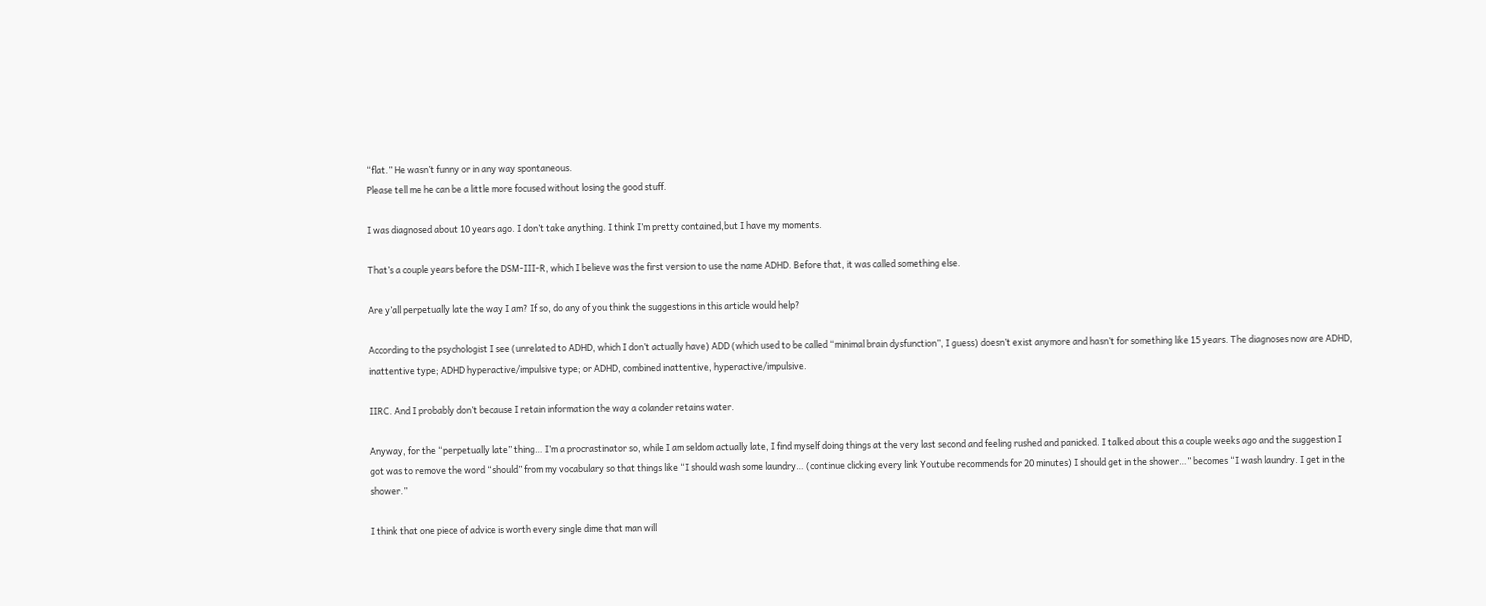“flat.” He wasn’t funny or in any way spontaneous.
Please tell me he can be a little more focused without losing the good stuff.

I was diagnosed about 10 years ago. I don’t take anything. I think I’m pretty contained,but I have my moments.

That’s a couple years before the DSM-III-R, which I believe was the first version to use the name ADHD. Before that, it was called something else.

Are y’all perpetually late the way I am? If so, do any of you think the suggestions in this article would help?

According to the psychologist I see (unrelated to ADHD, which I don’t actually have) ADD (which used to be called “minimal brain dysfunction”, I guess) doesn’t exist anymore and hasn’t for something like 15 years. The diagnoses now are ADHD, inattentive type; ADHD hyperactive/impulsive type; or ADHD, combined inattentive, hyperactive/impulsive.

IIRC. And I probably don’t because I retain information the way a colander retains water.

Anyway, for the “perpetually late” thing… I’m a procrastinator so, while I am seldom actually late, I find myself doing things at the very last second and feeling rushed and panicked. I talked about this a couple weeks ago and the suggestion I got was to remove the word “should” from my vocabulary so that things like “I should wash some laundry… (continue clicking every link Youtube recommends for 20 minutes) I should get in the shower…” becomes “I wash laundry. I get in the shower.”

I think that one piece of advice is worth every single dime that man will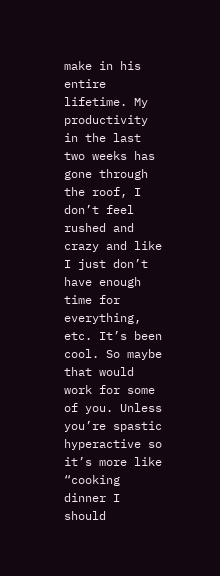make in his entire lifetime. My productivity in the last two weeks has gone through the roof, I don’t feel rushed and crazy and like I just don’t have enough time for everything, etc. It’s been cool. So maybe that would work for some of you. Unless you’re spastic hyperactive so it’s more like “cooking dinner I should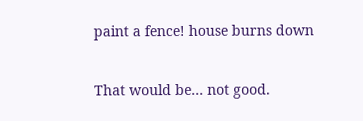paint a fence! house burns down

That would be… not good.